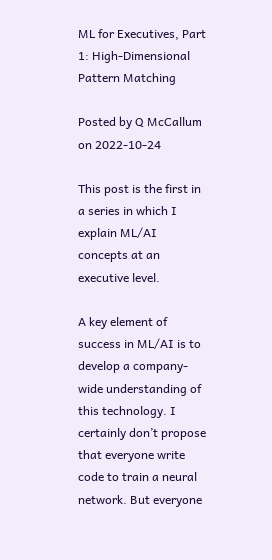ML for Executives, Part 1: High-Dimensional Pattern Matching

Posted by Q McCallum on 2022-10-24

This post is the first in a series in which I explain ML/AI concepts at an executive level.

A key element of success in ML/AI is to develop a company-wide understanding of this technology. I certainly don’t propose that everyone write code to train a neural network. But everyone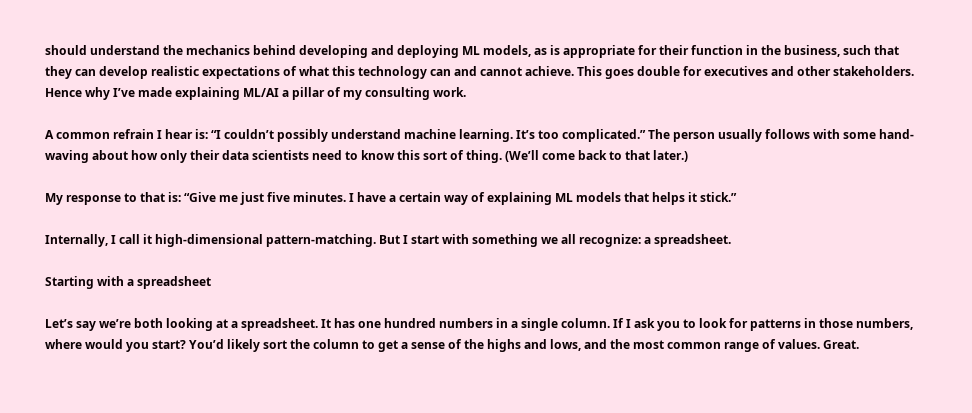should understand the mechanics behind developing and deploying ML models, as is appropriate for their function in the business, such that they can develop realistic expectations of what this technology can and cannot achieve. This goes double for executives and other stakeholders. Hence why I’ve made explaining ML/AI a pillar of my consulting work.

A common refrain I hear is: “I couldn’t possibly understand machine learning. It’s too complicated.” The person usually follows with some hand-waving about how only their data scientists need to know this sort of thing. (We’ll come back to that later.)

My response to that is: “Give me just five minutes. I have a certain way of explaining ML models that helps it stick.”

Internally, I call it high-dimensional pattern-matching. But I start with something we all recognize: a spreadsheet.

Starting with a spreadsheet

Let’s say we’re both looking at a spreadsheet. It has one hundred numbers in a single column. If I ask you to look for patterns in those numbers, where would you start? You’d likely sort the column to get a sense of the highs and lows, and the most common range of values. Great.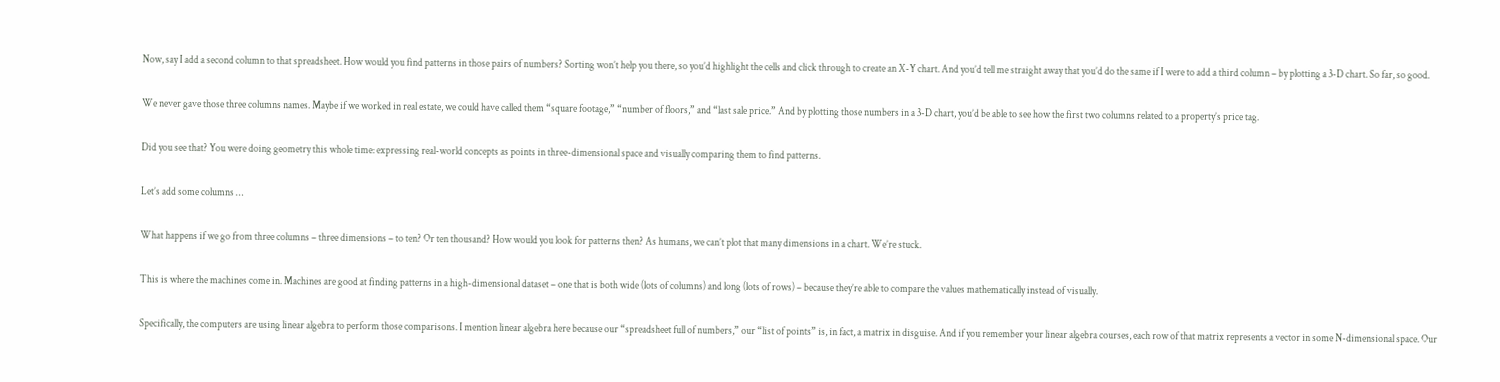Now, say I add a second column to that spreadsheet. How would you find patterns in those pairs of numbers? Sorting won’t help you there, so you’d highlight the cells and click through to create an X-Y chart. And you’d tell me straight away that you’d do the same if I were to add a third column – by plotting a 3-D chart. So far, so good.

We never gave those three columns names. Maybe if we worked in real estate, we could have called them “square footage,” “number of floors,” and “last sale price.” And by plotting those numbers in a 3-D chart, you’d be able to see how the first two columns related to a property’s price tag.

Did you see that? You were doing geometry this whole time: expressing real-world concepts as points in three-dimensional space and visually comparing them to find patterns.

Let’s add some columns …

What happens if we go from three columns – three dimensions – to ten? Or ten thousand? How would you look for patterns then? As humans, we can’t plot that many dimensions in a chart. We’re stuck.

This is where the machines come in. Machines are good at finding patterns in a high-dimensional dataset – one that is both wide (lots of columns) and long (lots of rows) – because they’re able to compare the values mathematically instead of visually.

Specifically, the computers are using linear algebra to perform those comparisons. I mention linear algebra here because our “spreadsheet full of numbers,” our “list of points” is, in fact, a matrix in disguise. And if you remember your linear algebra courses, each row of that matrix represents a vector in some N-dimensional space. Our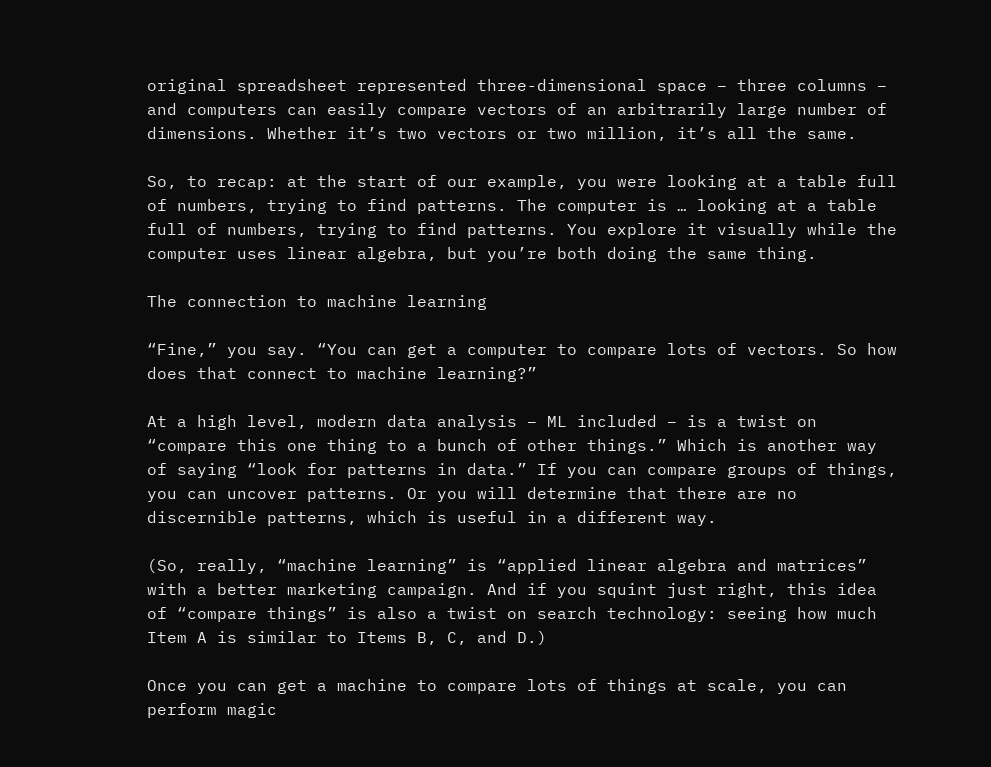original spreadsheet represented three-dimensional space – three columns – and computers can easily compare vectors of an arbitrarily large number of dimensions. Whether it’s two vectors or two million, it’s all the same.

So, to recap: at the start of our example, you were looking at a table full of numbers, trying to find patterns. The computer is … looking at a table full of numbers, trying to find patterns. You explore it visually while the computer uses linear algebra, but you’re both doing the same thing.

The connection to machine learning

“Fine,” you say. “You can get a computer to compare lots of vectors. So how does that connect to machine learning?”

At a high level, modern data analysis – ML included – is a twist on “compare this one thing to a bunch of other things.” Which is another way of saying “look for patterns in data.” If you can compare groups of things, you can uncover patterns. Or you will determine that there are no discernible patterns, which is useful in a different way.

(So, really, “machine learning” is “applied linear algebra and matrices” with a better marketing campaign. And if you squint just right, this idea of “compare things” is also a twist on search technology: seeing how much Item A is similar to Items B, C, and D.)

Once you can get a machine to compare lots of things at scale, you can perform magic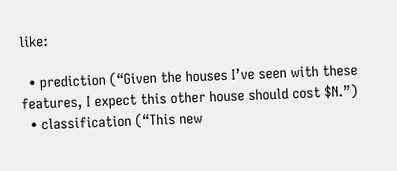like:

  • prediction (“Given the houses I’ve seen with these features, I expect this other house should cost $N.”)
  • classification (“This new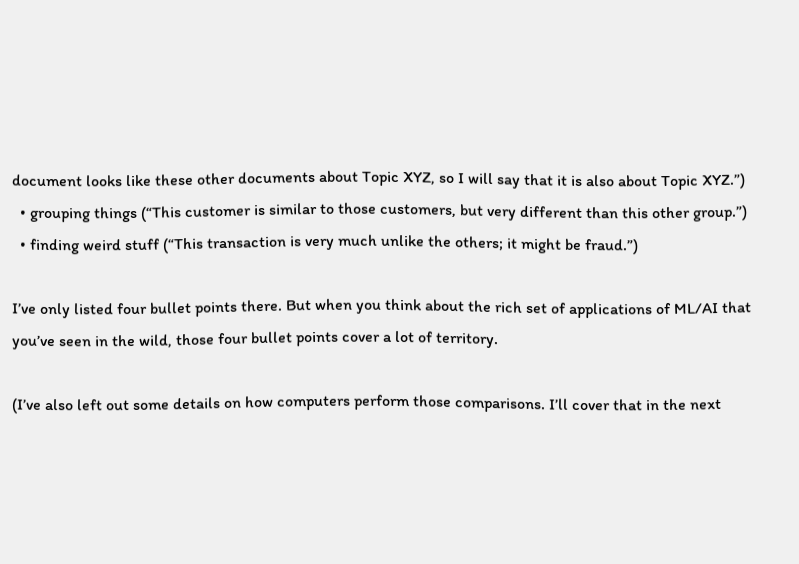document looks like these other documents about Topic XYZ, so I will say that it is also about Topic XYZ.”)
  • grouping things (“This customer is similar to those customers, but very different than this other group.”)
  • finding weird stuff (“This transaction is very much unlike the others; it might be fraud.”)

I’ve only listed four bullet points there. But when you think about the rich set of applications of ML/AI that you’ve seen in the wild, those four bullet points cover a lot of territory.

(I’ve also left out some details on how computers perform those comparisons. I’ll cover that in the next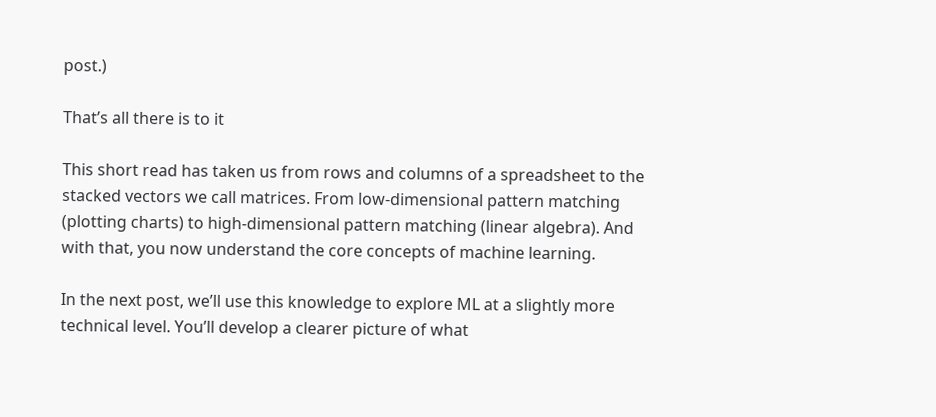post.)

That’s all there is to it

This short read has taken us from rows and columns of a spreadsheet to the stacked vectors we call matrices. From low-dimensional pattern matching (plotting charts) to high-dimensional pattern matching (linear algebra). And with that, you now understand the core concepts of machine learning.

In the next post, we’ll use this knowledge to explore ML at a slightly more technical level. You’ll develop a clearer picture of what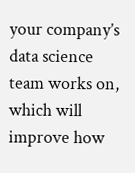your company’s data science team works on, which will improve how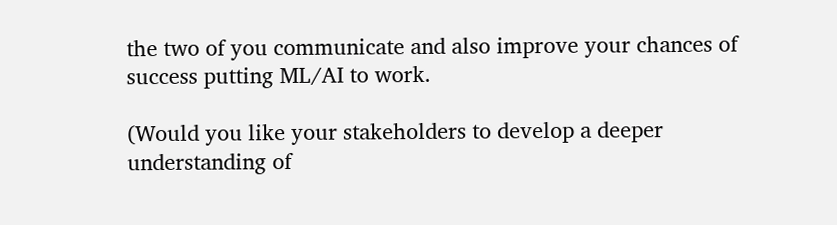the two of you communicate and also improve your chances of success putting ML/AI to work.

(Would you like your stakeholders to develop a deeper understanding of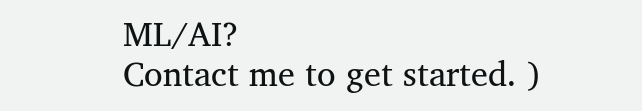ML/AI?
Contact me to get started. )